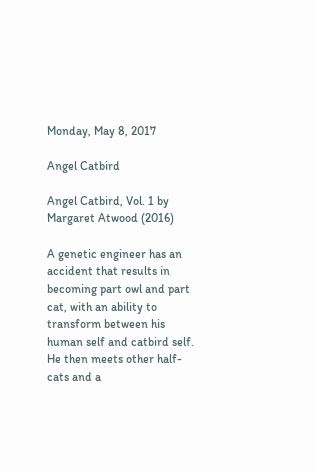Monday, May 8, 2017

Angel Catbird

Angel Catbird, Vol. 1 by Margaret Atwood (2016)

A genetic engineer has an accident that results in becoming part owl and part cat, with an ability to transform between his human self and catbird self. He then meets other half-cats and a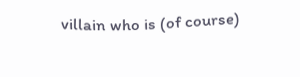villain who is (of course)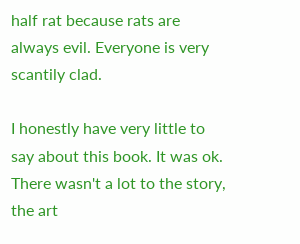half rat because rats are always evil. Everyone is very scantily clad.

I honestly have very little to say about this book. It was ok. There wasn't a lot to the story, the art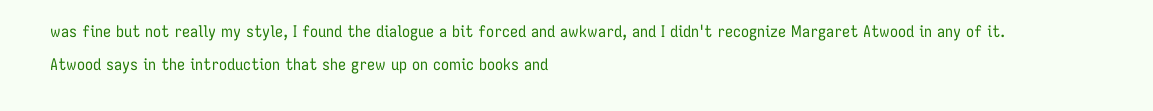was fine but not really my style, I found the dialogue a bit forced and awkward, and I didn't recognize Margaret Atwood in any of it. Atwood says in the introduction that she grew up on comic books and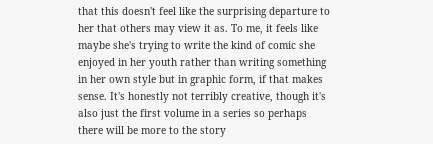that this doesn't feel like the surprising departure to her that others may view it as. To me, it feels like maybe she's trying to write the kind of comic she enjoyed in her youth rather than writing something in her own style but in graphic form, if that makes sense. It's honestly not terribly creative, though it's also just the first volume in a series so perhaps there will be more to the story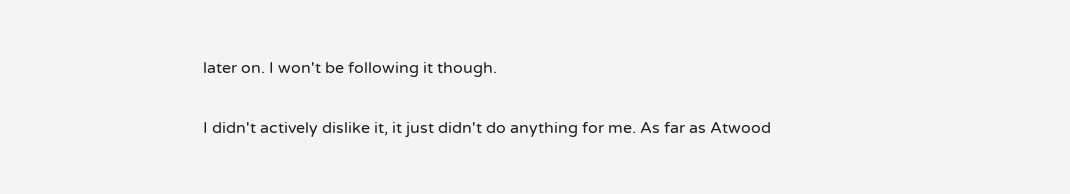later on. I won't be following it though.

I didn't actively dislike it, it just didn't do anything for me. As far as Atwood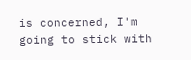is concerned, I'm going to stick with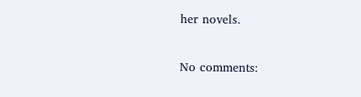her novels.

No comments: